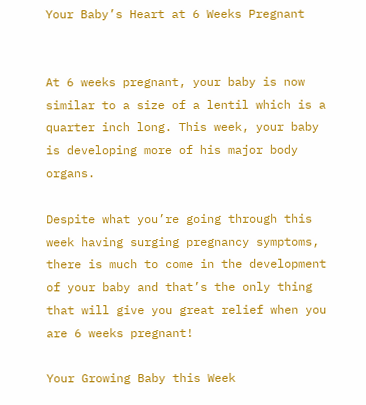Your Baby’s Heart at 6 Weeks Pregnant


At 6 weeks pregnant, your baby is now similar to a size of a lentil which is a quarter inch long. This week, your baby is developing more of his major body organs.

Despite what you’re going through this week having surging pregnancy symptoms, there is much to come in the development of your baby and that’s the only thing that will give you great relief when you are 6 weeks pregnant!

Your Growing Baby this Week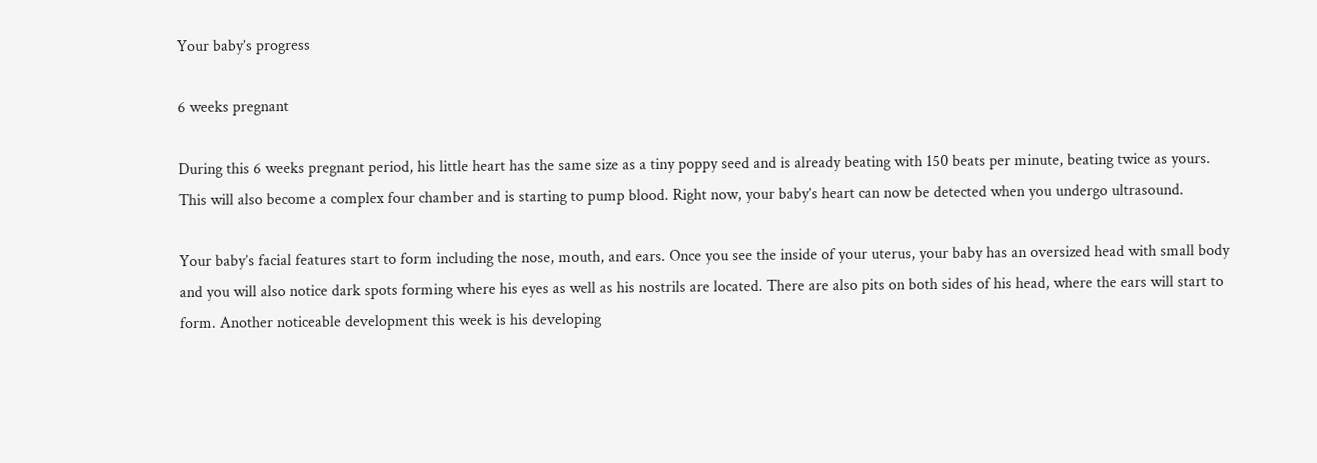Your baby’s progress

6 weeks pregnant

During this 6 weeks pregnant period, his little heart has the same size as a tiny poppy seed and is already beating with 150 beats per minute, beating twice as yours. This will also become a complex four chamber and is starting to pump blood. Right now, your baby’s heart can now be detected when you undergo ultrasound.

Your baby’s facial features start to form including the nose, mouth, and ears. Once you see the inside of your uterus, your baby has an oversized head with small body and you will also notice dark spots forming where his eyes as well as his nostrils are located. There are also pits on both sides of his head, where the ears will start to form. Another noticeable development this week is his developing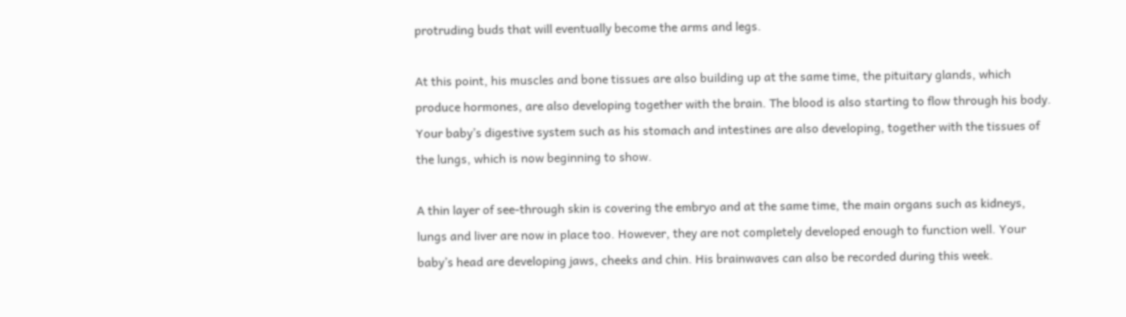protruding buds that will eventually become the arms and legs.

At this point, his muscles and bone tissues are also building up at the same time, the pituitary glands, which produce hormones, are also developing together with the brain. The blood is also starting to flow through his body. Your baby’s digestive system such as his stomach and intestines are also developing, together with the tissues of the lungs, which is now beginning to show.

A thin layer of see-through skin is covering the embryo and at the same time, the main organs such as kidneys, lungs and liver are now in place too. However, they are not completely developed enough to function well. Your baby’s head are developing jaws, cheeks and chin. His brainwaves can also be recorded during this week.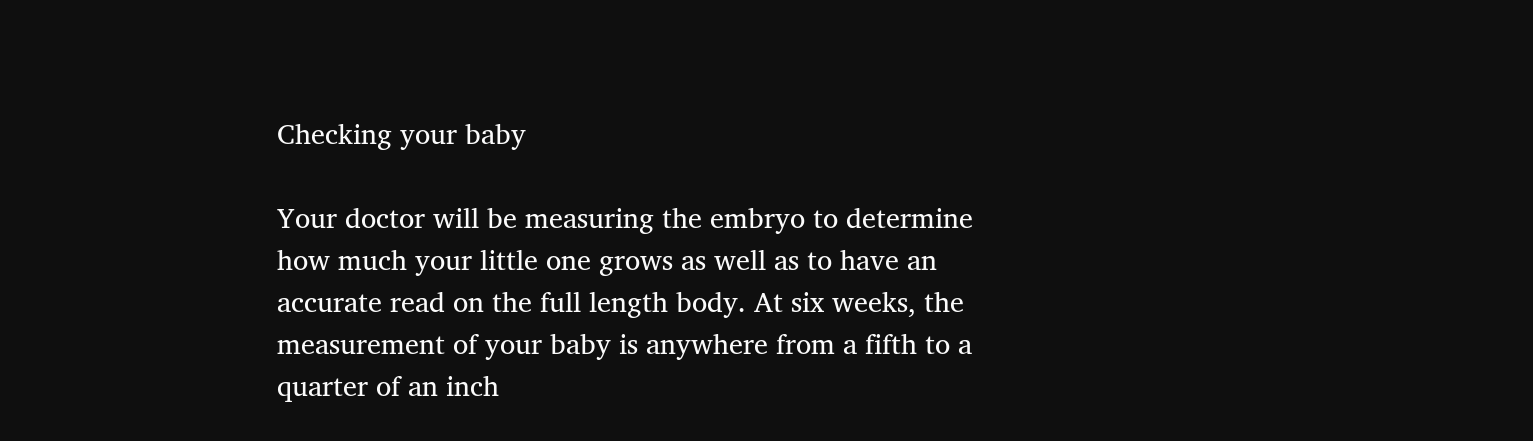Checking your baby

Your doctor will be measuring the embryo to determine how much your little one grows as well as to have an accurate read on the full length body. At six weeks, the measurement of your baby is anywhere from a fifth to a quarter of an inch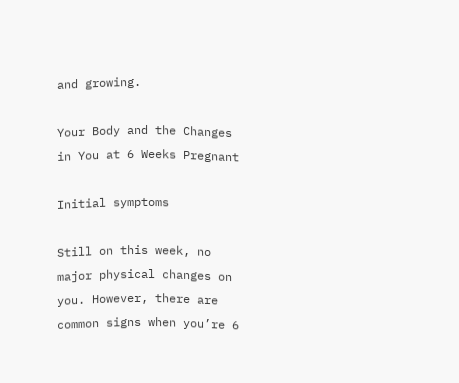and growing.

Your Body and the Changes in You at 6 Weeks Pregnant

Initial symptoms

Still on this week, no major physical changes on you. However, there are common signs when you’re 6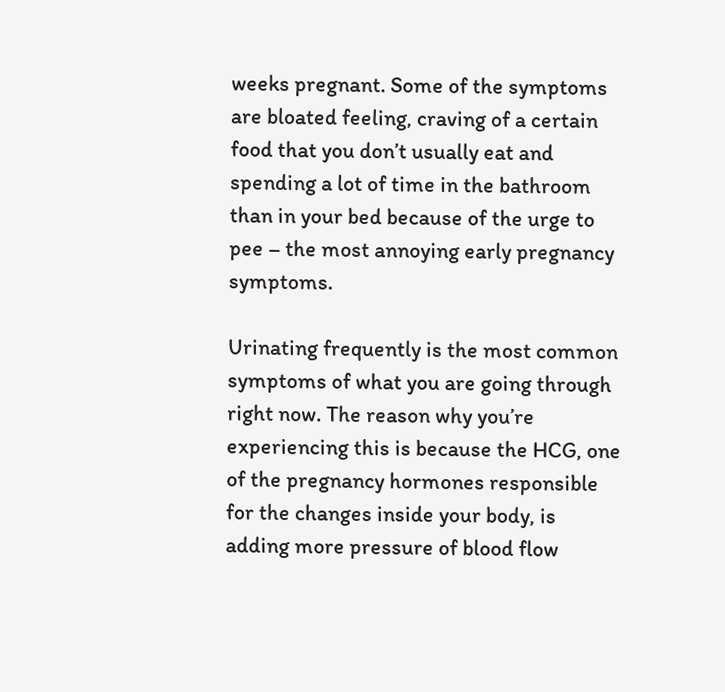weeks pregnant. Some of the symptoms are bloated feeling, craving of a certain food that you don’t usually eat and spending a lot of time in the bathroom than in your bed because of the urge to pee – the most annoying early pregnancy symptoms.

Urinating frequently is the most common symptoms of what you are going through right now. The reason why you’re experiencing this is because the HCG, one of the pregnancy hormones responsible for the changes inside your body, is adding more pressure of blood flow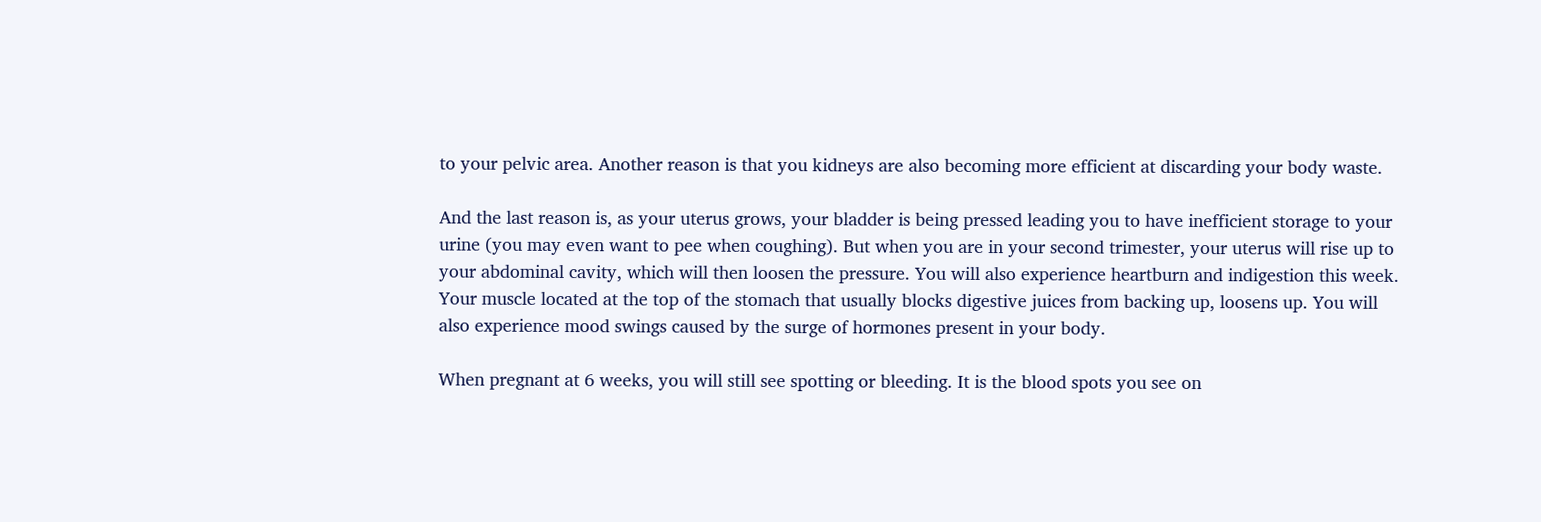to your pelvic area. Another reason is that you kidneys are also becoming more efficient at discarding your body waste.

And the last reason is, as your uterus grows, your bladder is being pressed leading you to have inefficient storage to your urine (you may even want to pee when coughing). But when you are in your second trimester, your uterus will rise up to your abdominal cavity, which will then loosen the pressure. You will also experience heartburn and indigestion this week. Your muscle located at the top of the stomach that usually blocks digestive juices from backing up, loosens up. You will also experience mood swings caused by the surge of hormones present in your body.

When pregnant at 6 weeks, you will still see spotting or bleeding. It is the blood spots you see on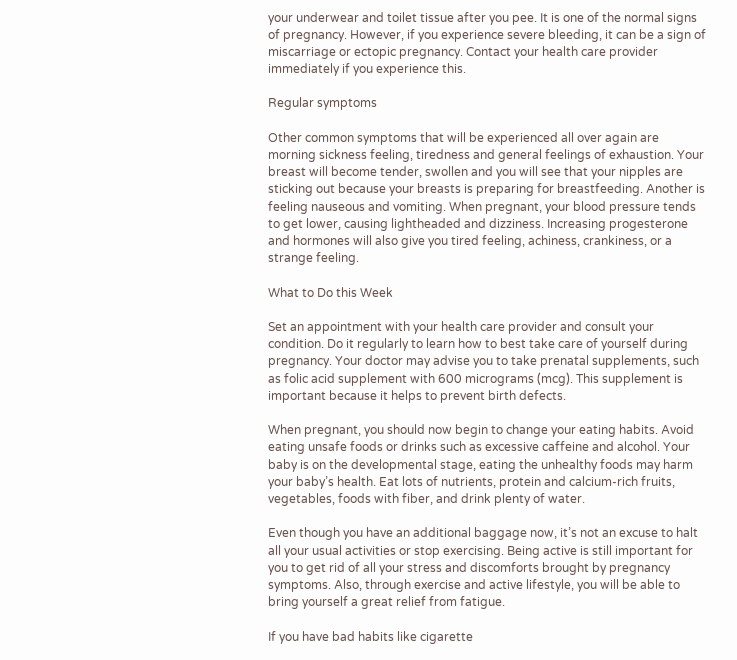your underwear and toilet tissue after you pee. It is one of the normal signs of pregnancy. However, if you experience severe bleeding, it can be a sign of miscarriage or ectopic pregnancy. Contact your health care provider immediately if you experience this.

Regular symptoms

Other common symptoms that will be experienced all over again are morning sickness feeling, tiredness and general feelings of exhaustion. Your breast will become tender, swollen and you will see that your nipples are sticking out because your breasts is preparing for breastfeeding. Another is feeling nauseous and vomiting. When pregnant, your blood pressure tends to get lower, causing lightheaded and dizziness. Increasing progesterone and hormones will also give you tired feeling, achiness, crankiness, or a strange feeling.

What to Do this Week

Set an appointment with your health care provider and consult your condition. Do it regularly to learn how to best take care of yourself during pregnancy. Your doctor may advise you to take prenatal supplements, such as folic acid supplement with 600 micrograms (mcg). This supplement is important because it helps to prevent birth defects.

When pregnant, you should now begin to change your eating habits. Avoid eating unsafe foods or drinks such as excessive caffeine and alcohol. Your baby is on the developmental stage, eating the unhealthy foods may harm your baby’s health. Eat lots of nutrients, protein and calcium-rich fruits, vegetables, foods with fiber, and drink plenty of water.

Even though you have an additional baggage now, it’s not an excuse to halt all your usual activities or stop exercising. Being active is still important for you to get rid of all your stress and discomforts brought by pregnancy symptoms. Also, through exercise and active lifestyle, you will be able to bring yourself a great relief from fatigue.

If you have bad habits like cigarette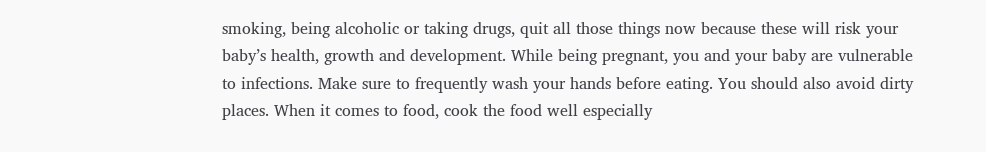smoking, being alcoholic or taking drugs, quit all those things now because these will risk your baby’s health, growth and development. While being pregnant, you and your baby are vulnerable to infections. Make sure to frequently wash your hands before eating. You should also avoid dirty places. When it comes to food, cook the food well especially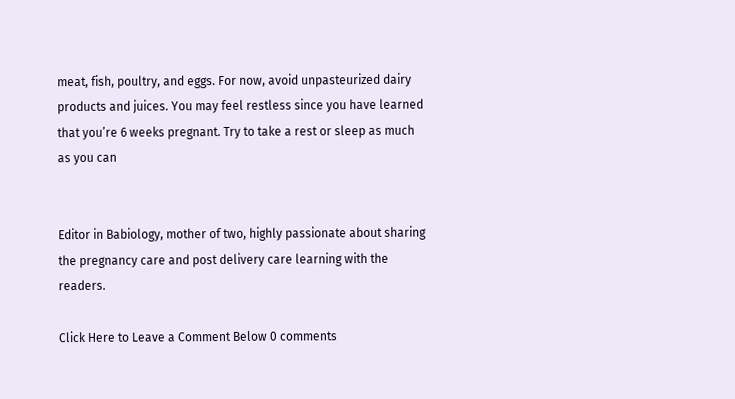meat, fish, poultry, and eggs. For now, avoid unpasteurized dairy products and juices. You may feel restless since you have learned that you’re 6 weeks pregnant. Try to take a rest or sleep as much as you can


Editor in Babiology, mother of two, highly passionate about sharing the pregnancy care and post delivery care learning with the readers.

Click Here to Leave a Comment Below 0 comments